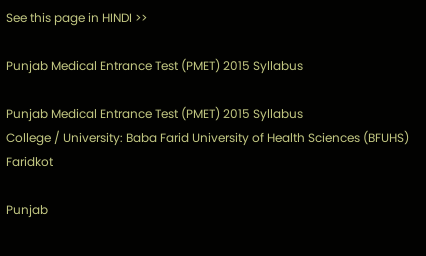See this page in HINDI >>

Punjab Medical Entrance Test (PMET) 2015 Syllabus

Punjab Medical Entrance Test (PMET) 2015 Syllabus
College / University: Baba Farid University of Health Sciences (BFUHS) Faridkot

Punjab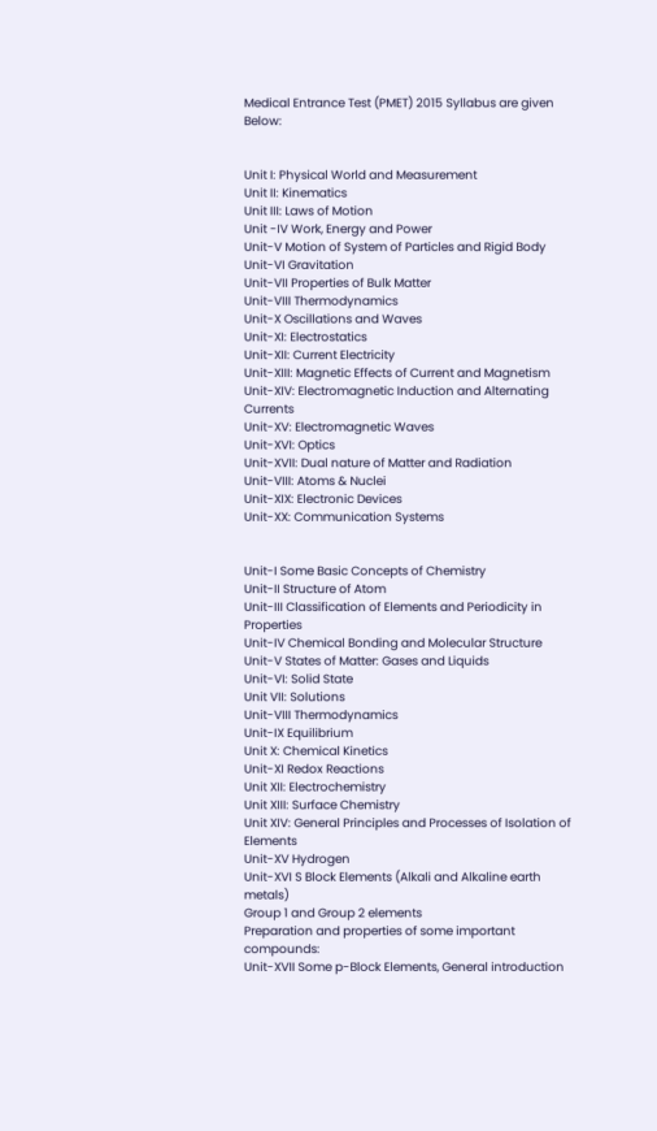Medical Entrance Test (PMET) 2015 Syllabus are given Below:


Unit I: Physical World and Measurement
Unit II: Kinematics
Unit III: Laws of Motion
Unit -IV Work, Energy and Power
Unit-V Motion of System of Particles and Rigid Body
Unit-VI Gravitation
Unit-VII Properties of Bulk Matter
Unit-VIII Thermodynamics
Unit-X Oscillations and Waves
Unit-XI: Electrostatics
Unit-XII: Current Electricity
Unit-XIII: Magnetic Effects of Current and Magnetism
Unit-XIV: Electromagnetic Induction and Alternating Currents
Unit-XV: Electromagnetic Waves
Unit-XVI: Optics
Unit-XVII: Dual nature of Matter and Radiation
Unit-VIII: Atoms & Nuclei
Unit-XIX: Electronic Devices
Unit-XX: Communication Systems


Unit-I Some Basic Concepts of Chemistry
Unit-II Structure of Atom
Unit-III Classification of Elements and Periodicity in Properties
Unit-IV Chemical Bonding and Molecular Structure
Unit-V States of Matter: Gases and Liquids
Unit-VI: Solid State
Unit VII: Solutions
Unit-VIII Thermodynamics
Unit-IX Equilibrium
Unit X: Chemical Kinetics
Unit-XI Redox Reactions
Unit XII: Electrochemistry
Unit XIII: Surface Chemistry
Unit XIV: General Principles and Processes of Isolation of Elements
Unit-XV Hydrogen
Unit-XVI S Block Elements (Alkali and Alkaline earth metals)
Group 1 and Group 2 elements
Preparation and properties of some important compounds:
Unit-XVII Some p-Block Elements, General introduction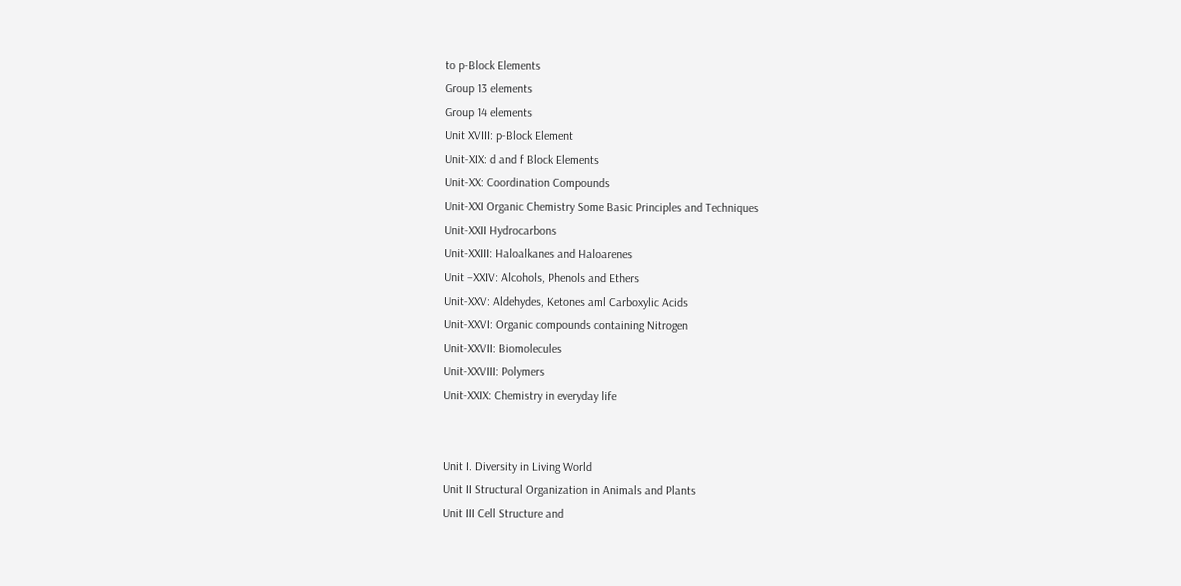to p-Block Elements
Group 13 elements
Group 14 elements
Unit XVIII: p-Block Element
Unit-XIX: d and f Block Elements
Unit-XX: Coordination Compounds
Unit-XXI Organic Chemistry Some Basic Principles and Techniques
Unit-XXII Hydrocarbons
Unit-XXIII: Haloalkanes and Haloarenes
Unit –XXIV: Alcohols, Phenols and Ethers
Unit-XXV: Aldehydes, Ketones aml Carboxylic Acids
Unit-XXVI: Organic compounds containing Nitrogen
Unit-XXVII: Biomolecules
Unit-XXVIII: Polymers
Unit-XXIX: Chemistry in everyday life


Unit I. Diversity in Living World
Unit II Structural Organization in Animals and Plants
Unit III Cell Structure and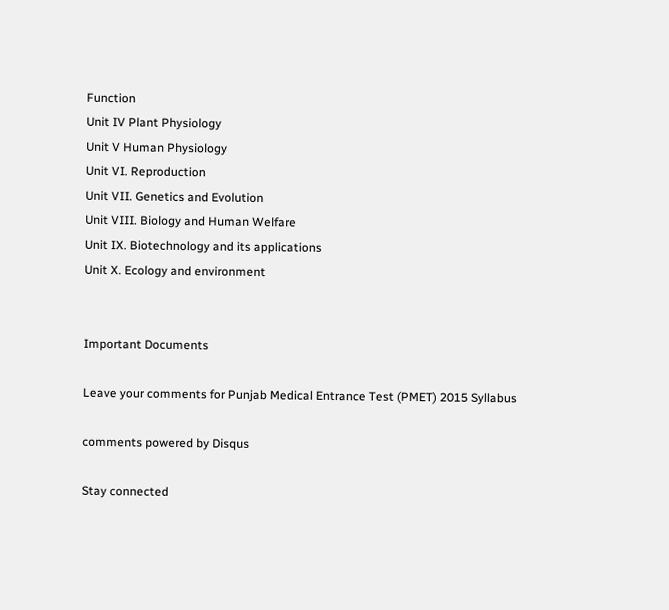Function
Unit IV Plant Physiology
Unit V Human Physiology
Unit VI. Reproduction
Unit VII. Genetics and Evolution
Unit VIII. Biology and Human Welfare
Unit IX. Biotechnology and its applications
Unit X. Ecology and environment


Important Documents

Leave your comments for Punjab Medical Entrance Test (PMET) 2015 Syllabus

comments powered by Disqus

Stay connected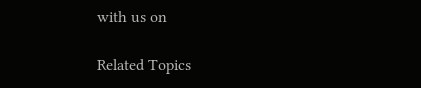with us on

Related Topics